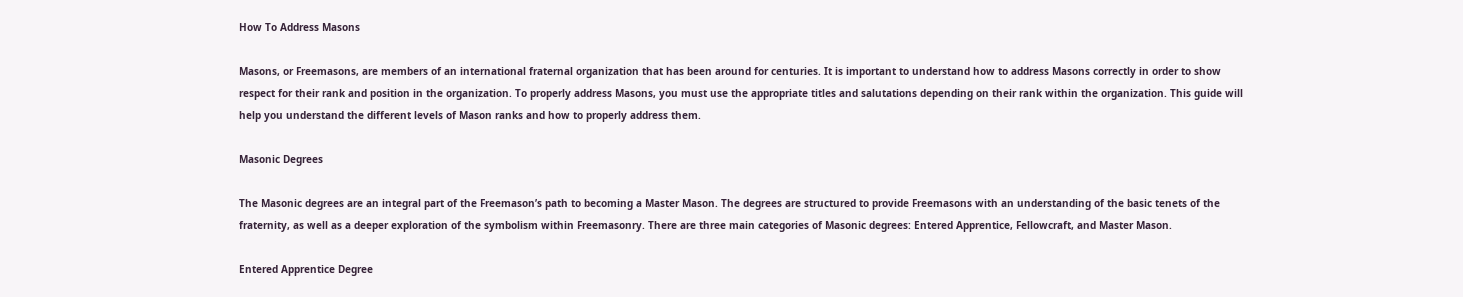How To Address Masons

Masons, or Freemasons, are members of an international fraternal organization that has been around for centuries. It is important to understand how to address Masons correctly in order to show respect for their rank and position in the organization. To properly address Masons, you must use the appropriate titles and salutations depending on their rank within the organization. This guide will help you understand the different levels of Mason ranks and how to properly address them.

Masonic Degrees

The Masonic degrees are an integral part of the Freemason’s path to becoming a Master Mason. The degrees are structured to provide Freemasons with an understanding of the basic tenets of the fraternity, as well as a deeper exploration of the symbolism within Freemasonry. There are three main categories of Masonic degrees: Entered Apprentice, Fellowcraft, and Master Mason.

Entered Apprentice Degree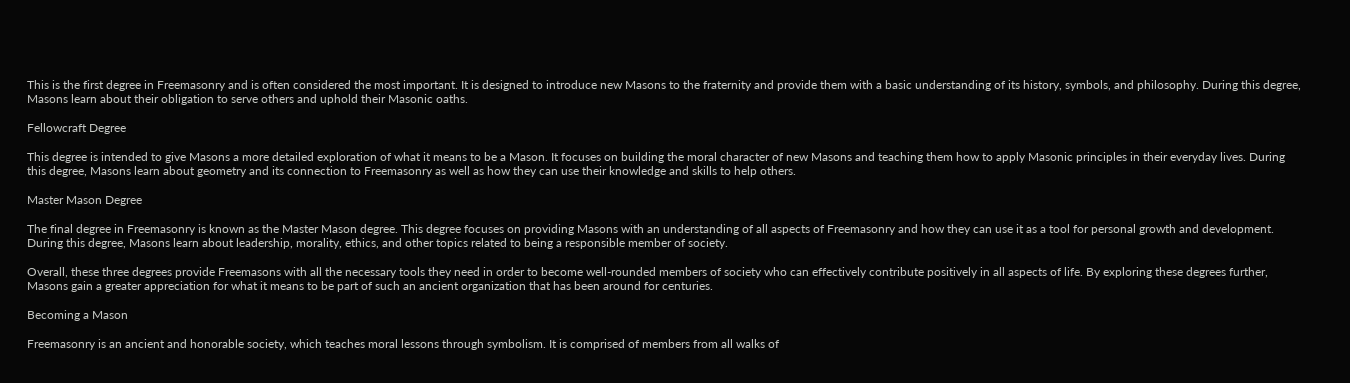This is the first degree in Freemasonry and is often considered the most important. It is designed to introduce new Masons to the fraternity and provide them with a basic understanding of its history, symbols, and philosophy. During this degree, Masons learn about their obligation to serve others and uphold their Masonic oaths.

Fellowcraft Degree

This degree is intended to give Masons a more detailed exploration of what it means to be a Mason. It focuses on building the moral character of new Masons and teaching them how to apply Masonic principles in their everyday lives. During this degree, Masons learn about geometry and its connection to Freemasonry as well as how they can use their knowledge and skills to help others.

Master Mason Degree

The final degree in Freemasonry is known as the Master Mason degree. This degree focuses on providing Masons with an understanding of all aspects of Freemasonry and how they can use it as a tool for personal growth and development. During this degree, Masons learn about leadership, morality, ethics, and other topics related to being a responsible member of society.

Overall, these three degrees provide Freemasons with all the necessary tools they need in order to become well-rounded members of society who can effectively contribute positively in all aspects of life. By exploring these degrees further, Masons gain a greater appreciation for what it means to be part of such an ancient organization that has been around for centuries.

Becoming a Mason

Freemasonry is an ancient and honorable society, which teaches moral lessons through symbolism. It is comprised of members from all walks of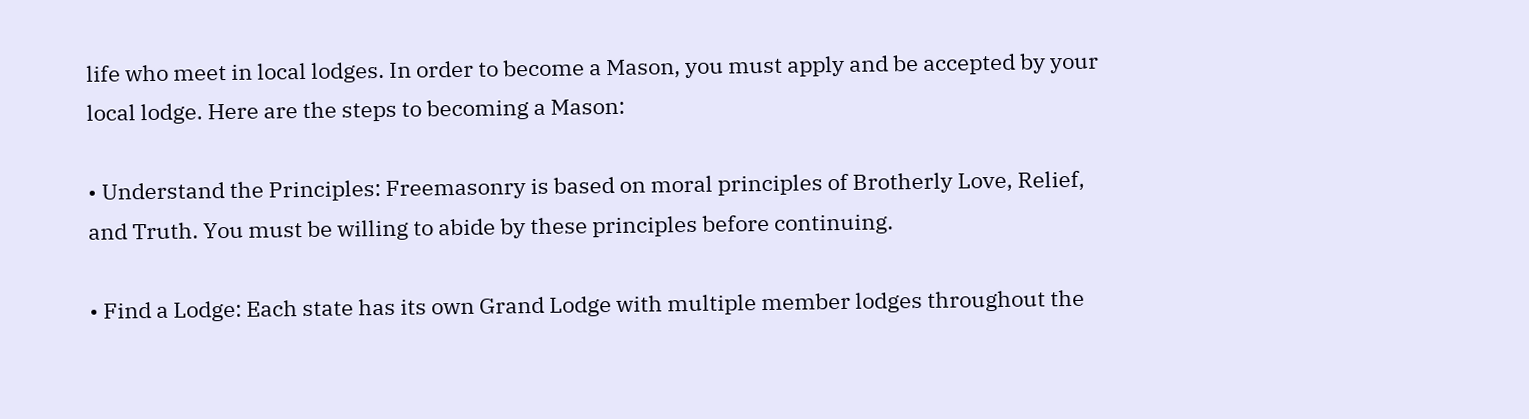life who meet in local lodges. In order to become a Mason, you must apply and be accepted by your local lodge. Here are the steps to becoming a Mason:

• Understand the Principles: Freemasonry is based on moral principles of Brotherly Love, Relief, and Truth. You must be willing to abide by these principles before continuing.

• Find a Lodge: Each state has its own Grand Lodge with multiple member lodges throughout the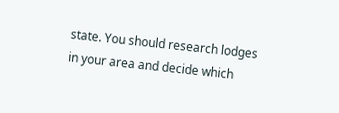state. You should research lodges in your area and decide which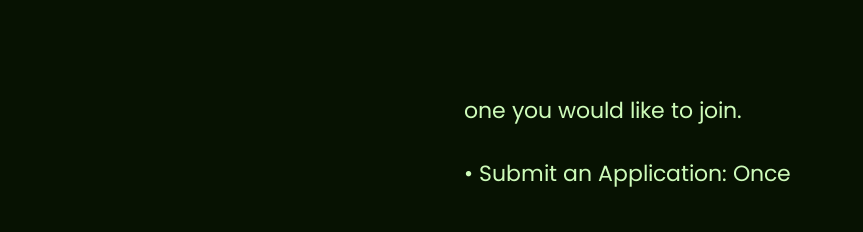one you would like to join.

• Submit an Application: Once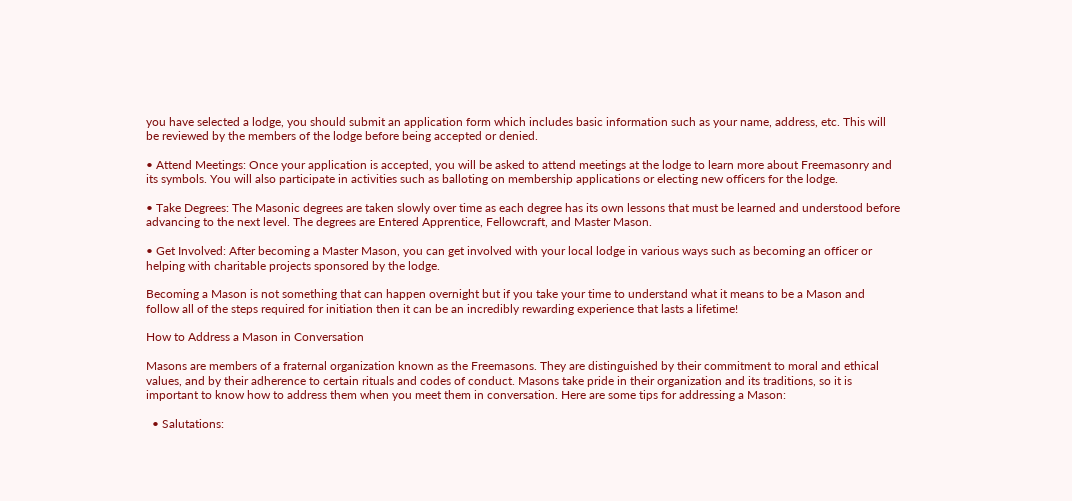you have selected a lodge, you should submit an application form which includes basic information such as your name, address, etc. This will be reviewed by the members of the lodge before being accepted or denied.

• Attend Meetings: Once your application is accepted, you will be asked to attend meetings at the lodge to learn more about Freemasonry and its symbols. You will also participate in activities such as balloting on membership applications or electing new officers for the lodge.

• Take Degrees: The Masonic degrees are taken slowly over time as each degree has its own lessons that must be learned and understood before advancing to the next level. The degrees are Entered Apprentice, Fellowcraft, and Master Mason.

• Get Involved: After becoming a Master Mason, you can get involved with your local lodge in various ways such as becoming an officer or helping with charitable projects sponsored by the lodge.

Becoming a Mason is not something that can happen overnight but if you take your time to understand what it means to be a Mason and follow all of the steps required for initiation then it can be an incredibly rewarding experience that lasts a lifetime!

How to Address a Mason in Conversation

Masons are members of a fraternal organization known as the Freemasons. They are distinguished by their commitment to moral and ethical values, and by their adherence to certain rituals and codes of conduct. Masons take pride in their organization and its traditions, so it is important to know how to address them when you meet them in conversation. Here are some tips for addressing a Mason:

  • Salutations: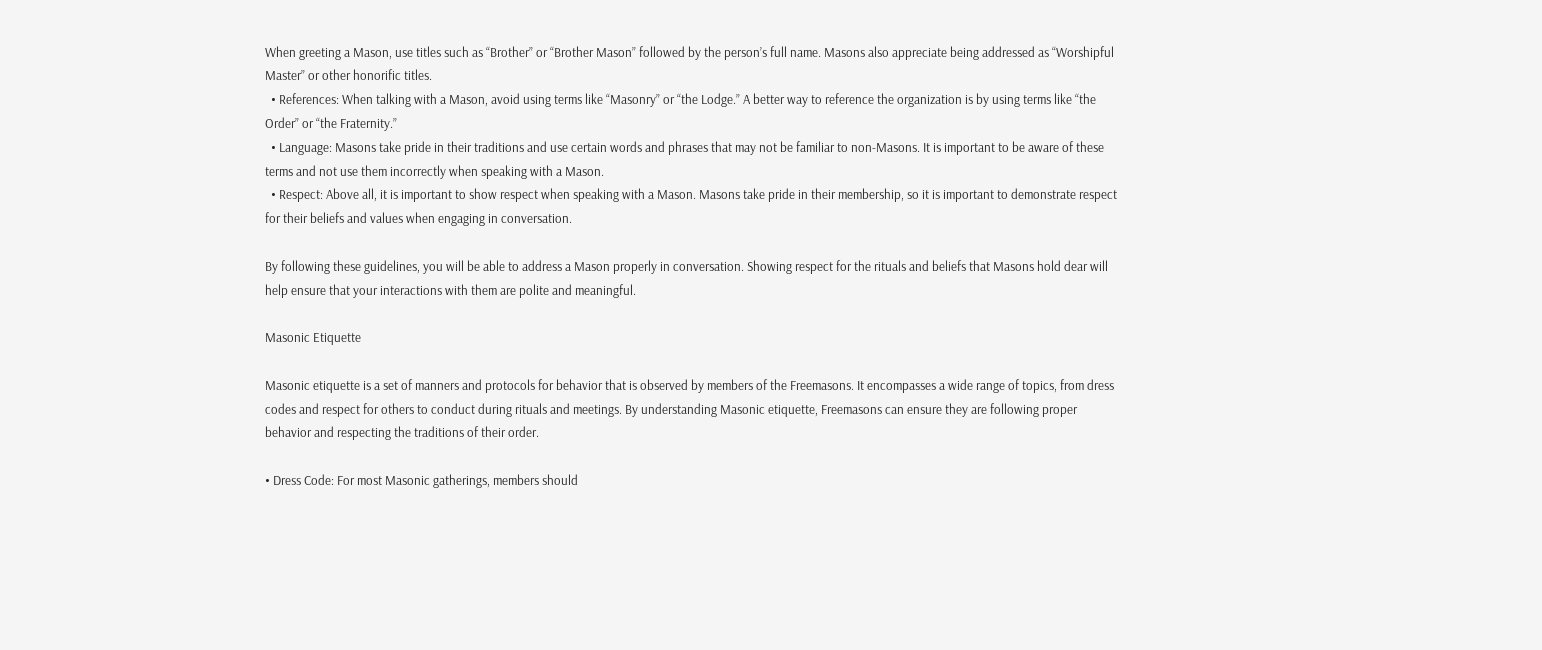When greeting a Mason, use titles such as “Brother” or “Brother Mason” followed by the person’s full name. Masons also appreciate being addressed as “Worshipful Master” or other honorific titles.
  • References: When talking with a Mason, avoid using terms like “Masonry” or “the Lodge.” A better way to reference the organization is by using terms like “the Order” or “the Fraternity.”
  • Language: Masons take pride in their traditions and use certain words and phrases that may not be familiar to non-Masons. It is important to be aware of these terms and not use them incorrectly when speaking with a Mason.
  • Respect: Above all, it is important to show respect when speaking with a Mason. Masons take pride in their membership, so it is important to demonstrate respect for their beliefs and values when engaging in conversation.

By following these guidelines, you will be able to address a Mason properly in conversation. Showing respect for the rituals and beliefs that Masons hold dear will help ensure that your interactions with them are polite and meaningful.

Masonic Etiquette

Masonic etiquette is a set of manners and protocols for behavior that is observed by members of the Freemasons. It encompasses a wide range of topics, from dress codes and respect for others to conduct during rituals and meetings. By understanding Masonic etiquette, Freemasons can ensure they are following proper behavior and respecting the traditions of their order.

• Dress Code: For most Masonic gatherings, members should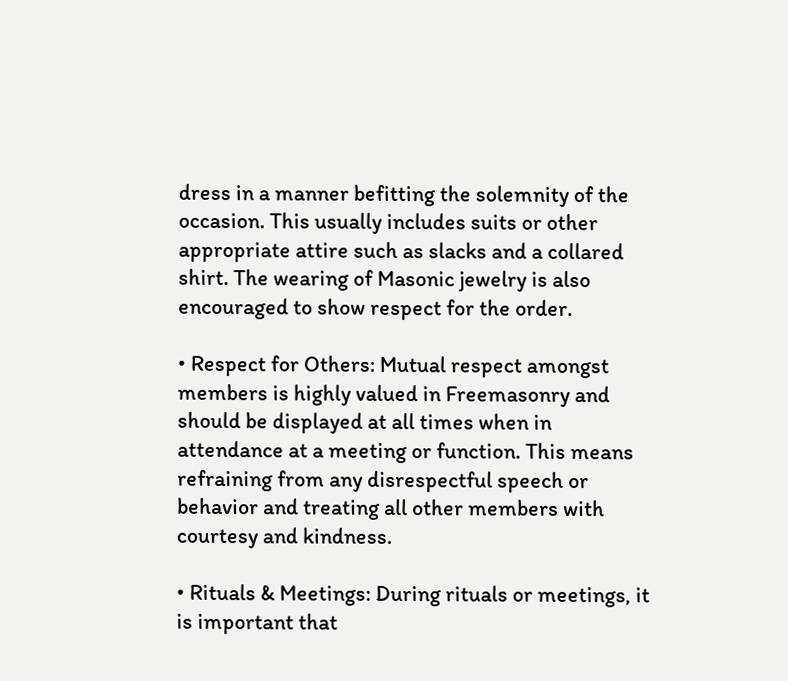dress in a manner befitting the solemnity of the occasion. This usually includes suits or other appropriate attire such as slacks and a collared shirt. The wearing of Masonic jewelry is also encouraged to show respect for the order.

• Respect for Others: Mutual respect amongst members is highly valued in Freemasonry and should be displayed at all times when in attendance at a meeting or function. This means refraining from any disrespectful speech or behavior and treating all other members with courtesy and kindness.

• Rituals & Meetings: During rituals or meetings, it is important that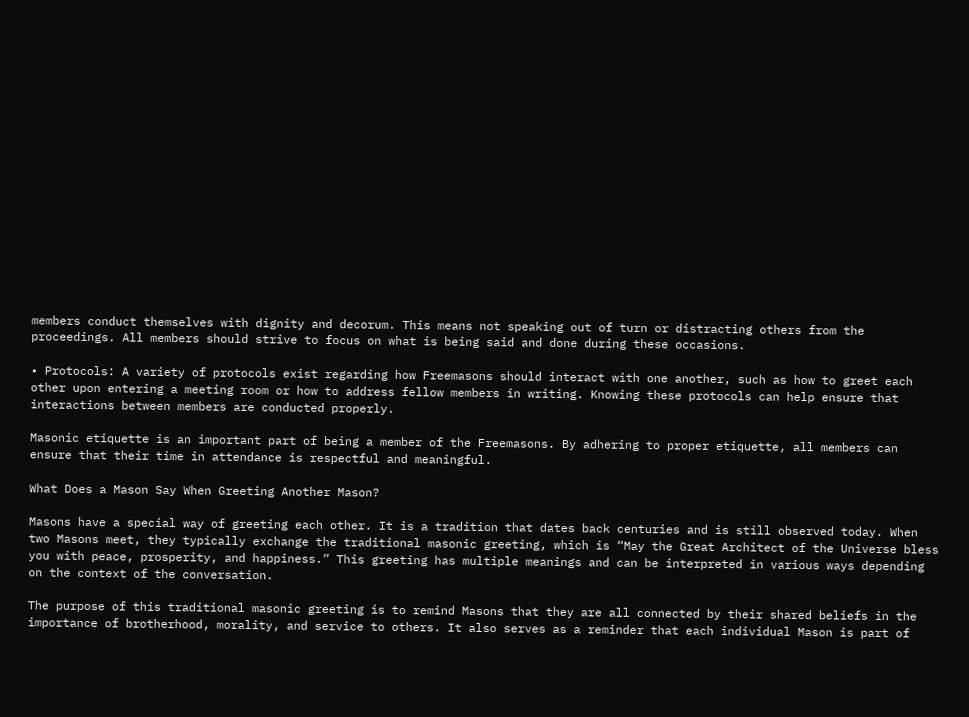members conduct themselves with dignity and decorum. This means not speaking out of turn or distracting others from the proceedings. All members should strive to focus on what is being said and done during these occasions.

• Protocols: A variety of protocols exist regarding how Freemasons should interact with one another, such as how to greet each other upon entering a meeting room or how to address fellow members in writing. Knowing these protocols can help ensure that interactions between members are conducted properly.

Masonic etiquette is an important part of being a member of the Freemasons. By adhering to proper etiquette, all members can ensure that their time in attendance is respectful and meaningful.

What Does a Mason Say When Greeting Another Mason?

Masons have a special way of greeting each other. It is a tradition that dates back centuries and is still observed today. When two Masons meet, they typically exchange the traditional masonic greeting, which is “May the Great Architect of the Universe bless you with peace, prosperity, and happiness.” This greeting has multiple meanings and can be interpreted in various ways depending on the context of the conversation.

The purpose of this traditional masonic greeting is to remind Masons that they are all connected by their shared beliefs in the importance of brotherhood, morality, and service to others. It also serves as a reminder that each individual Mason is part of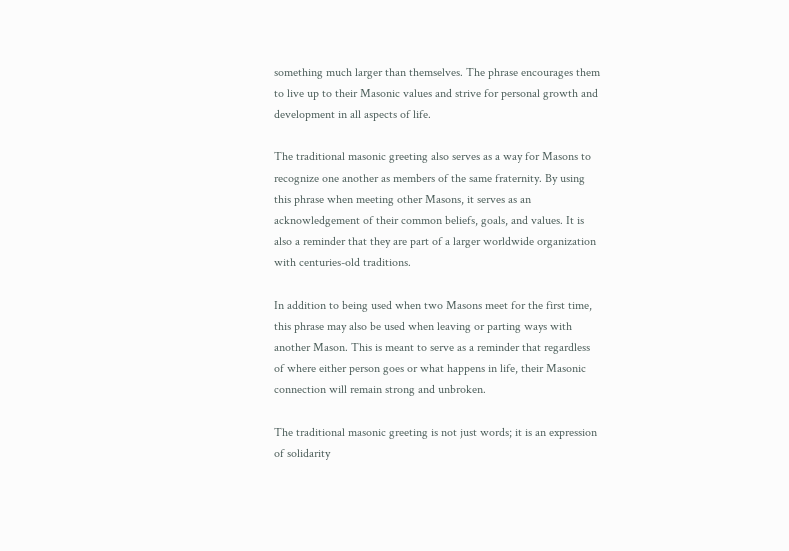something much larger than themselves. The phrase encourages them to live up to their Masonic values and strive for personal growth and development in all aspects of life.

The traditional masonic greeting also serves as a way for Masons to recognize one another as members of the same fraternity. By using this phrase when meeting other Masons, it serves as an acknowledgement of their common beliefs, goals, and values. It is also a reminder that they are part of a larger worldwide organization with centuries-old traditions.

In addition to being used when two Masons meet for the first time, this phrase may also be used when leaving or parting ways with another Mason. This is meant to serve as a reminder that regardless of where either person goes or what happens in life, their Masonic connection will remain strong and unbroken.

The traditional masonic greeting is not just words; it is an expression of solidarity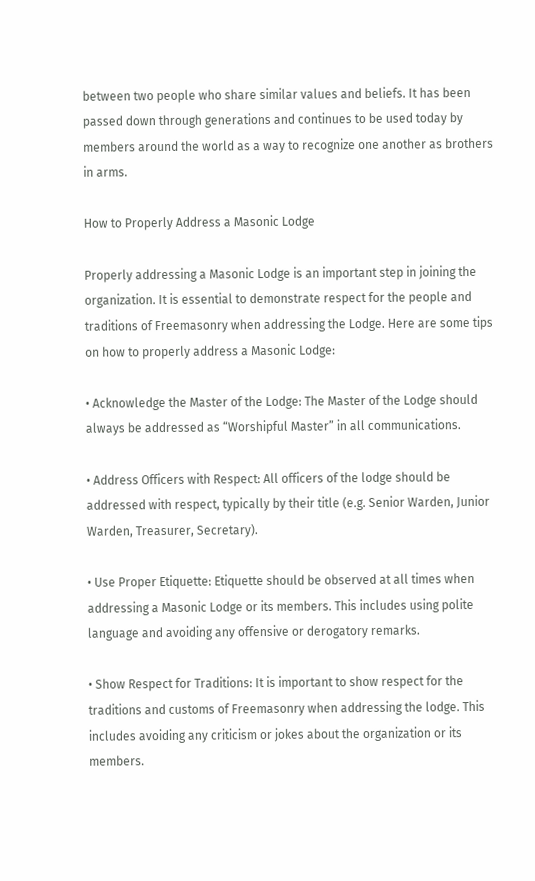between two people who share similar values and beliefs. It has been passed down through generations and continues to be used today by members around the world as a way to recognize one another as brothers in arms.

How to Properly Address a Masonic Lodge

Properly addressing a Masonic Lodge is an important step in joining the organization. It is essential to demonstrate respect for the people and traditions of Freemasonry when addressing the Lodge. Here are some tips on how to properly address a Masonic Lodge:

• Acknowledge the Master of the Lodge: The Master of the Lodge should always be addressed as “Worshipful Master” in all communications.

• Address Officers with Respect: All officers of the lodge should be addressed with respect, typically by their title (e.g. Senior Warden, Junior Warden, Treasurer, Secretary).

• Use Proper Etiquette: Etiquette should be observed at all times when addressing a Masonic Lodge or its members. This includes using polite language and avoiding any offensive or derogatory remarks.

• Show Respect for Traditions: It is important to show respect for the traditions and customs of Freemasonry when addressing the lodge. This includes avoiding any criticism or jokes about the organization or its members.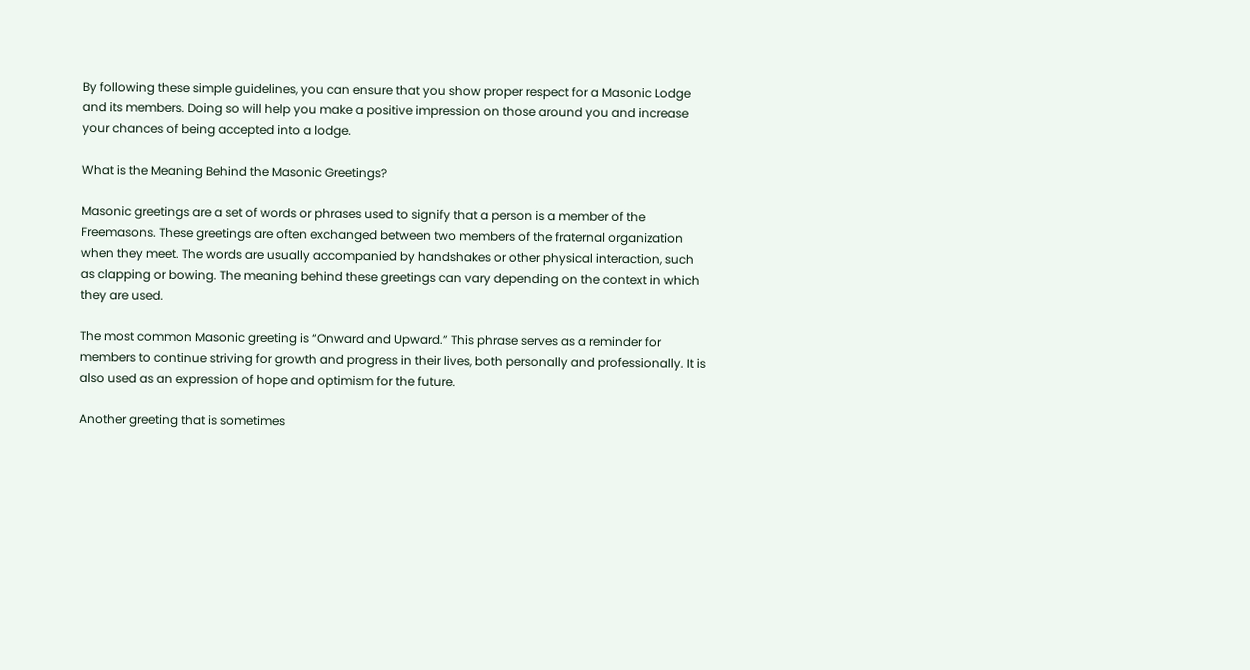By following these simple guidelines, you can ensure that you show proper respect for a Masonic Lodge and its members. Doing so will help you make a positive impression on those around you and increase your chances of being accepted into a lodge.

What is the Meaning Behind the Masonic Greetings?

Masonic greetings are a set of words or phrases used to signify that a person is a member of the Freemasons. These greetings are often exchanged between two members of the fraternal organization when they meet. The words are usually accompanied by handshakes or other physical interaction, such as clapping or bowing. The meaning behind these greetings can vary depending on the context in which they are used.

The most common Masonic greeting is “Onward and Upward.” This phrase serves as a reminder for members to continue striving for growth and progress in their lives, both personally and professionally. It is also used as an expression of hope and optimism for the future.

Another greeting that is sometimes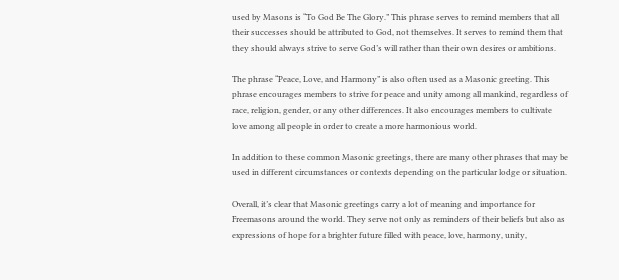used by Masons is “To God Be The Glory.” This phrase serves to remind members that all their successes should be attributed to God, not themselves. It serves to remind them that they should always strive to serve God’s will rather than their own desires or ambitions.

The phrase “Peace, Love, and Harmony” is also often used as a Masonic greeting. This phrase encourages members to strive for peace and unity among all mankind, regardless of race, religion, gender, or any other differences. It also encourages members to cultivate love among all people in order to create a more harmonious world.

In addition to these common Masonic greetings, there are many other phrases that may be used in different circumstances or contexts depending on the particular lodge or situation.

Overall, it’s clear that Masonic greetings carry a lot of meaning and importance for Freemasons around the world. They serve not only as reminders of their beliefs but also as expressions of hope for a brighter future filled with peace, love, harmony, unity,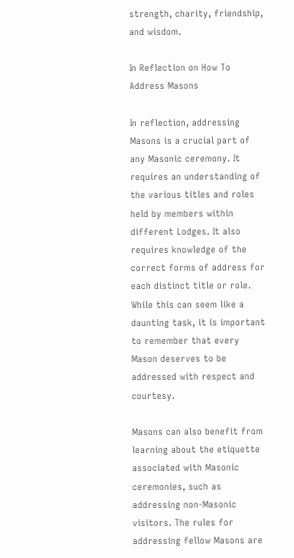strength, charity, friendship, and wisdom.

In Reflection on How To Address Masons

In reflection, addressing Masons is a crucial part of any Masonic ceremony. It requires an understanding of the various titles and roles held by members within different Lodges. It also requires knowledge of the correct forms of address for each distinct title or role. While this can seem like a daunting task, it is important to remember that every Mason deserves to be addressed with respect and courtesy.

Masons can also benefit from learning about the etiquette associated with Masonic ceremonies, such as addressing non-Masonic visitors. The rules for addressing fellow Masons are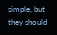simple, but they should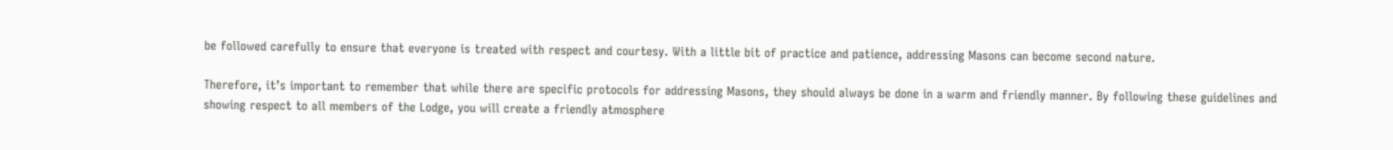be followed carefully to ensure that everyone is treated with respect and courtesy. With a little bit of practice and patience, addressing Masons can become second nature.

Therefore, it’s important to remember that while there are specific protocols for addressing Masons, they should always be done in a warm and friendly manner. By following these guidelines and showing respect to all members of the Lodge, you will create a friendly atmosphere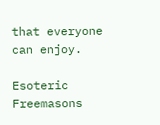that everyone can enjoy.

Esoteric Freemasons